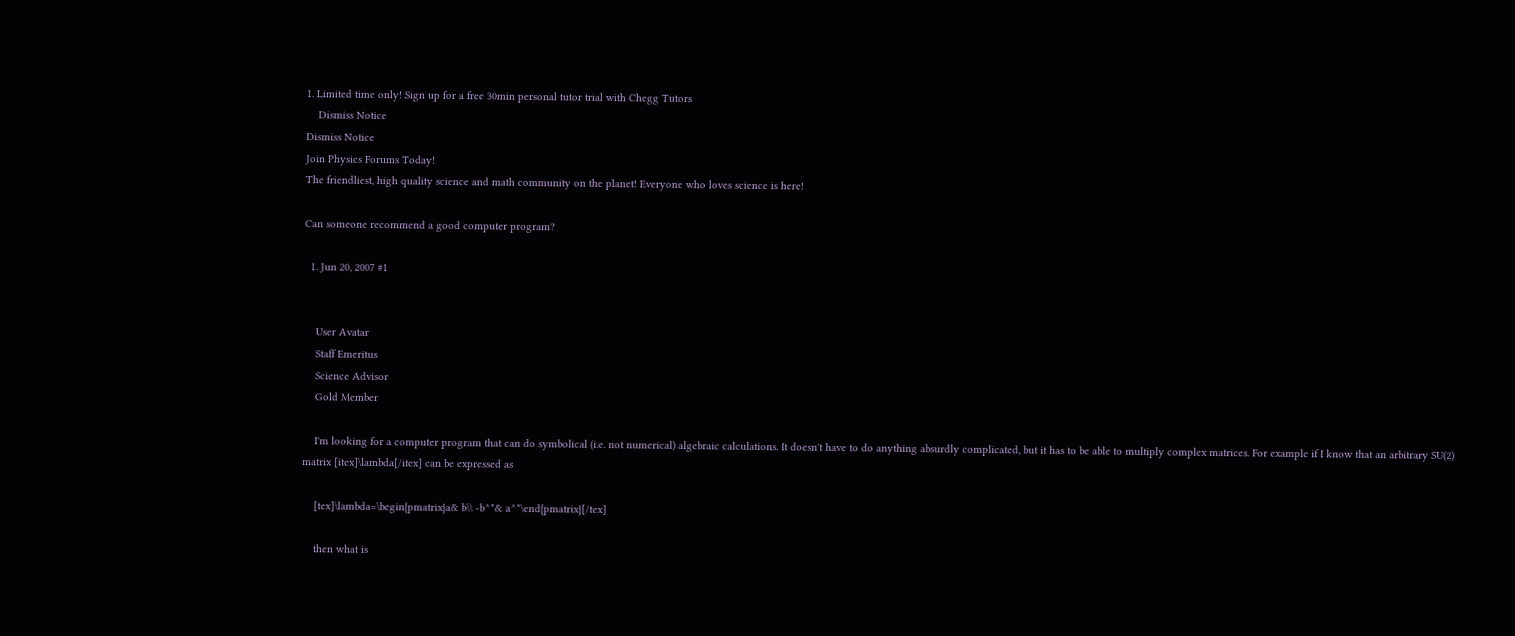1. Limited time only! Sign up for a free 30min personal tutor trial with Chegg Tutors
    Dismiss Notice
Dismiss Notice
Join Physics Forums Today!
The friendliest, high quality science and math community on the planet! Everyone who loves science is here!

Can someone recommend a good computer program?

  1. Jun 20, 2007 #1


    User Avatar
    Staff Emeritus
    Science Advisor
    Gold Member

    I'm looking for a computer program that can do symbolical (i.e. not numerical) algebraic calculations. It doesn't have to do anything absurdly complicated, but it has to be able to multiply complex matrices. For example if I know that an arbitrary SU(2) matrix [itex]\lambda[/itex] can be expressed as

    [tex]\lambda=\begin{pmatrix}a& b\\ -b^*& a^*\end{pmatrix}[/tex]

    then what is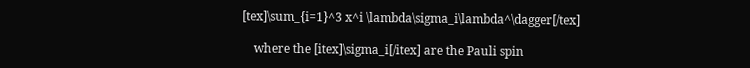[tex]\sum_{i=1}^3 x^i \lambda\sigma_i\lambda^\dagger[/tex]

    where the [itex]\sigma_i[/itex] are the Pauli spin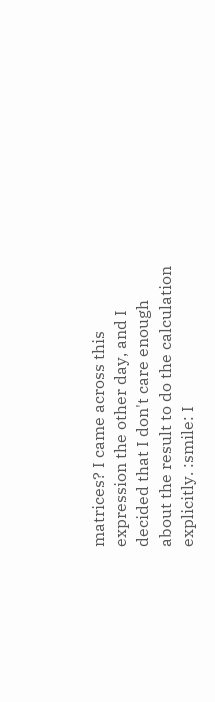matrices? I came across this expression the other day, and I decided that I don't care enough about the result to do the calculation explicitly. :smile: I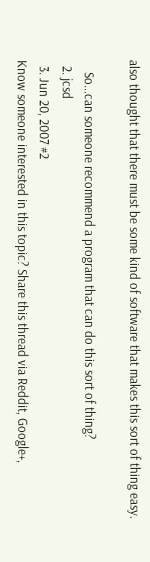also thought that there must be some kind of software that makes this sort of thing easy.

    So...can someone recommend a program that can do this sort of thing?
  2. jcsd
  3. Jun 20, 2007 #2
Know someone interested in this topic? Share this thread via Reddit, Google+,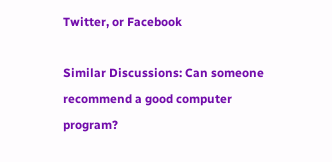Twitter, or Facebook

Similar Discussions: Can someone recommend a good computer program?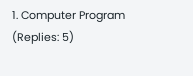1. Computer Program (Replies: 5)